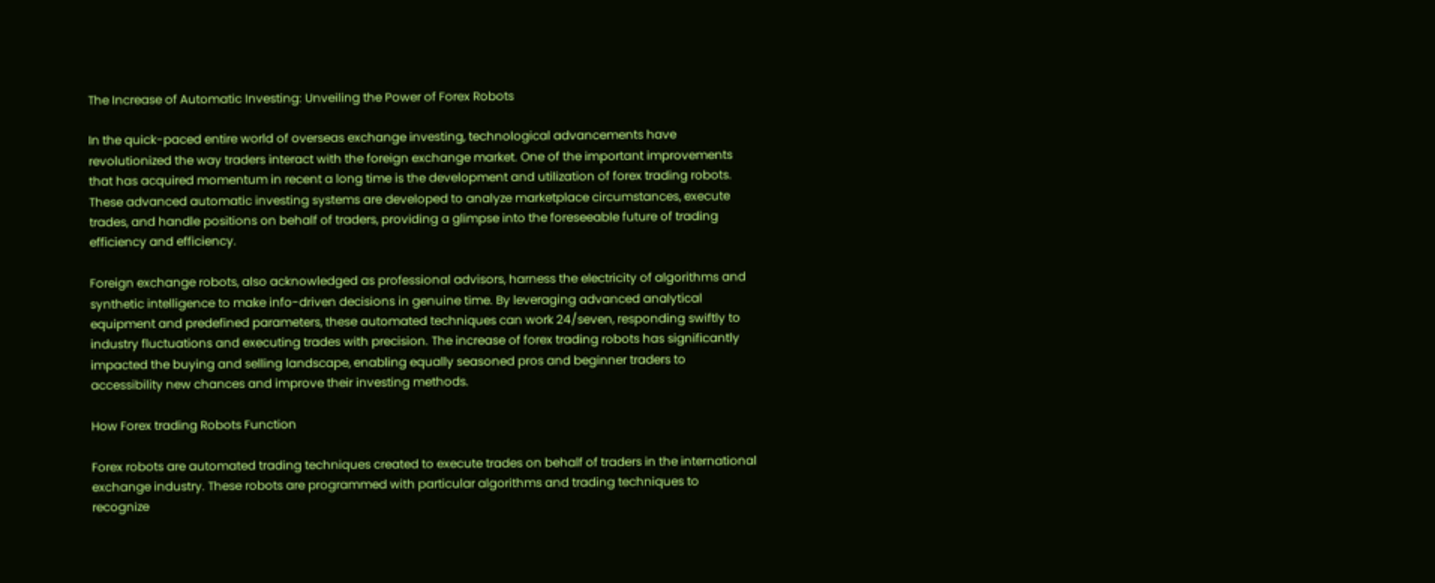The Increase of Automatic Investing: Unveiling the Power of Forex Robots

In the quick-paced entire world of overseas exchange investing, technological advancements have revolutionized the way traders interact with the foreign exchange market. One of the important improvements that has acquired momentum in recent a long time is the development and utilization of forex trading robots. These advanced automatic investing systems are developed to analyze marketplace circumstances, execute trades, and handle positions on behalf of traders, providing a glimpse into the foreseeable future of trading efficiency and efficiency.

Foreign exchange robots, also acknowledged as professional advisors, harness the electricity of algorithms and synthetic intelligence to make info-driven decisions in genuine time. By leveraging advanced analytical equipment and predefined parameters, these automated techniques can work 24/seven, responding swiftly to industry fluctuations and executing trades with precision. The increase of forex trading robots has significantly impacted the buying and selling landscape, enabling equally seasoned pros and beginner traders to accessibility new chances and improve their investing methods.

How Forex trading Robots Function

Forex robots are automated trading techniques created to execute trades on behalf of traders in the international exchange industry. These robots are programmed with particular algorithms and trading techniques to recognize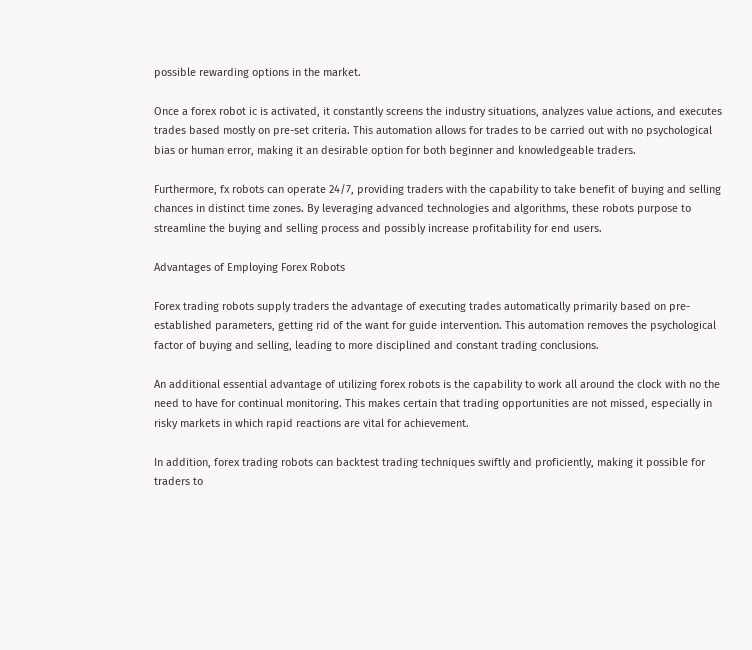possible rewarding options in the market.

Once a forex robot ic is activated, it constantly screens the industry situations, analyzes value actions, and executes trades based mostly on pre-set criteria. This automation allows for trades to be carried out with no psychological bias or human error, making it an desirable option for both beginner and knowledgeable traders.

Furthermore, fx robots can operate 24/7, providing traders with the capability to take benefit of buying and selling chances in distinct time zones. By leveraging advanced technologies and algorithms, these robots purpose to streamline the buying and selling process and possibly increase profitability for end users.

Advantages of Employing Forex Robots

Forex trading robots supply traders the advantage of executing trades automatically primarily based on pre-established parameters, getting rid of the want for guide intervention. This automation removes the psychological factor of buying and selling, leading to more disciplined and constant trading conclusions.

An additional essential advantage of utilizing forex robots is the capability to work all around the clock with no the need to have for continual monitoring. This makes certain that trading opportunities are not missed, especially in risky markets in which rapid reactions are vital for achievement.

In addition, forex trading robots can backtest trading techniques swiftly and proficiently, making it possible for traders to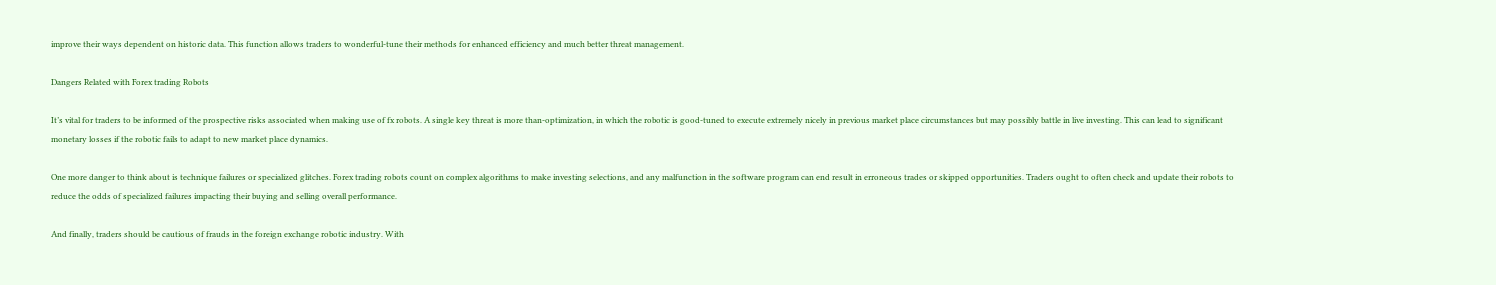improve their ways dependent on historic data. This function allows traders to wonderful-tune their methods for enhanced efficiency and much better threat management.

Dangers Related with Forex trading Robots

It’s vital for traders to be informed of the prospective risks associated when making use of fx robots. A single key threat is more than-optimization, in which the robotic is good-tuned to execute extremely nicely in previous market place circumstances but may possibly battle in live investing. This can lead to significant monetary losses if the robotic fails to adapt to new market place dynamics.

One more danger to think about is technique failures or specialized glitches. Forex trading robots count on complex algorithms to make investing selections, and any malfunction in the software program can end result in erroneous trades or skipped opportunities. Traders ought to often check and update their robots to reduce the odds of specialized failures impacting their buying and selling overall performance.

And finally, traders should be cautious of frauds in the foreign exchange robotic industry. With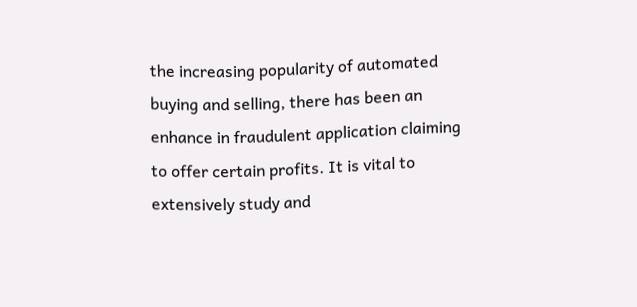the increasing popularity of automated buying and selling, there has been an enhance in fraudulent application claiming to offer certain profits. It is vital to extensively study and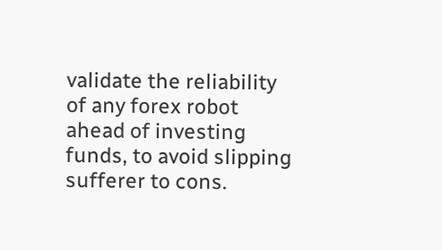validate the reliability of any forex robot ahead of investing funds, to avoid slipping sufferer to cons.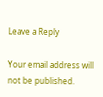Leave a Reply

Your email address will not be published.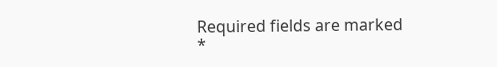Required fields are marked *